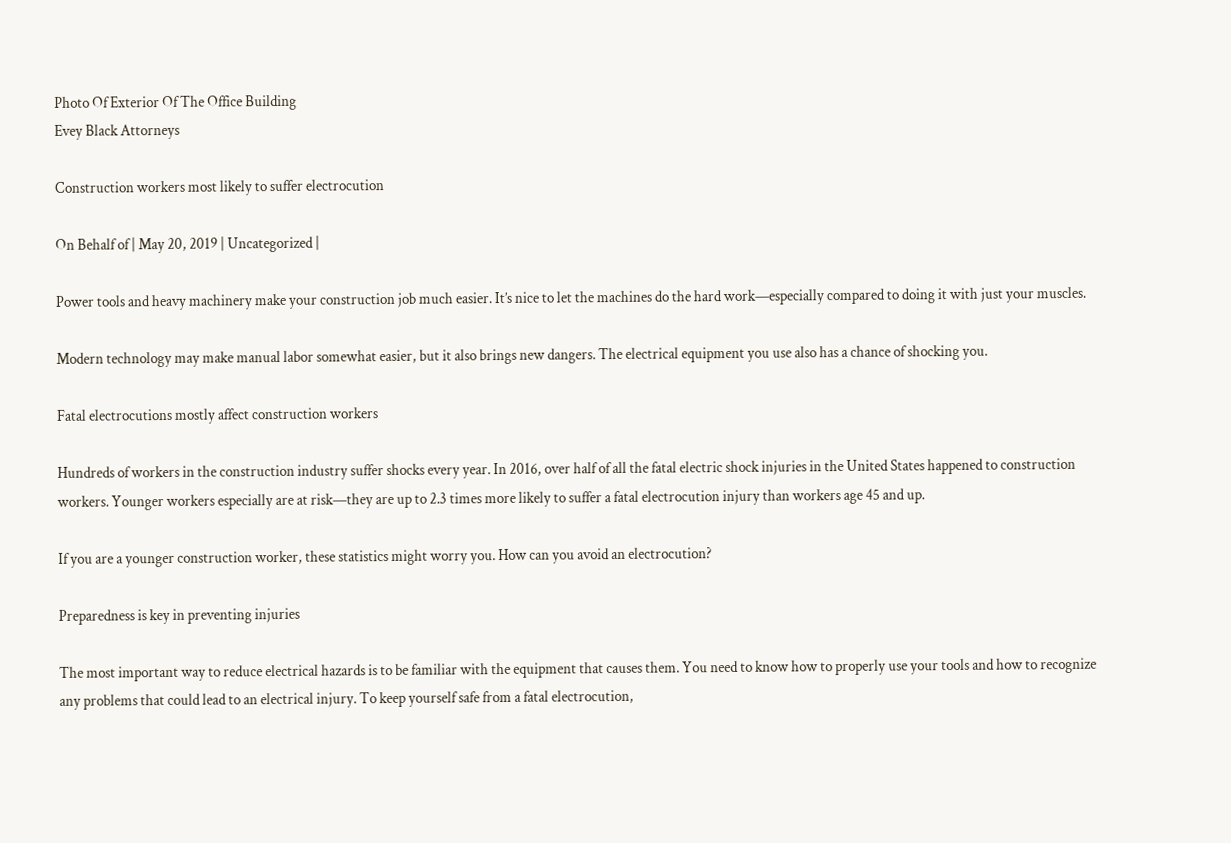Photo Of Exterior Of The Office Building
Evey Black Attorneys

Construction workers most likely to suffer electrocution

On Behalf of | May 20, 2019 | Uncategorized |

Power tools and heavy machinery make your construction job much easier. It’s nice to let the machines do the hard work—especially compared to doing it with just your muscles.

Modern technology may make manual labor somewhat easier, but it also brings new dangers. The electrical equipment you use also has a chance of shocking you.

Fatal electrocutions mostly affect construction workers

Hundreds of workers in the construction industry suffer shocks every year. In 2016, over half of all the fatal electric shock injuries in the United States happened to construction workers. Younger workers especially are at risk—they are up to 2.3 times more likely to suffer a fatal electrocution injury than workers age 45 and up.

If you are a younger construction worker, these statistics might worry you. How can you avoid an electrocution?

Preparedness is key in preventing injuries

The most important way to reduce electrical hazards is to be familiar with the equipment that causes them. You need to know how to properly use your tools and how to recognize any problems that could lead to an electrical injury. To keep yourself safe from a fatal electrocution,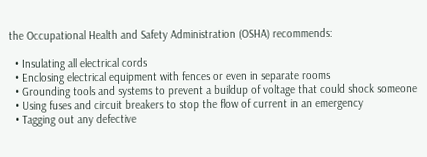the Occupational Health and Safety Administration (OSHA) recommends:

  • Insulating all electrical cords
  • Enclosing electrical equipment with fences or even in separate rooms
  • Grounding tools and systems to prevent a buildup of voltage that could shock someone
  • Using fuses and circuit breakers to stop the flow of current in an emergency
  • Tagging out any defective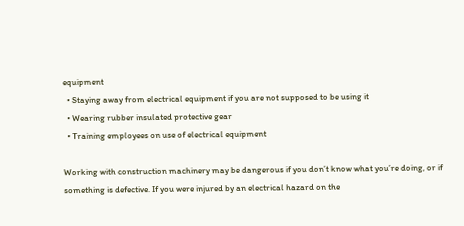equipment
  • Staying away from electrical equipment if you are not supposed to be using it
  • Wearing rubber insulated protective gear
  • Training employees on use of electrical equipment

Working with construction machinery may be dangerous if you don’t know what you’re doing, or if something is defective. If you were injured by an electrical hazard on the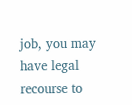job, you may have legal recourse to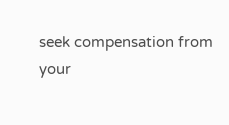seek compensation from your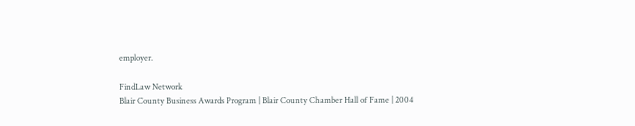employer.

FindLaw Network
Blair County Business Awards Program | Blair County Chamber Hall of Fame | 2004